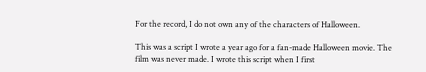For the record, I do not own any of the characters of Halloween.

This was a script I wrote a year ago for a fan-made Halloween movie. The film was never made. I wrote this script when I first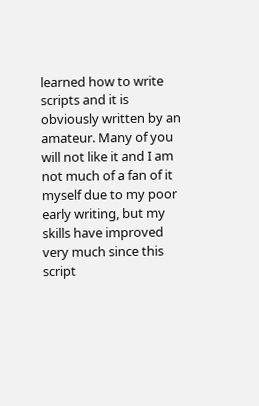learned how to write scripts and it is obviously written by an amateur. Many of you will not like it and I am not much of a fan of it myself due to my poor early writing, but my skills have improved very much since this script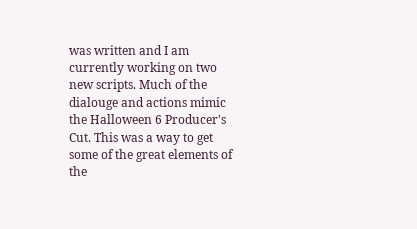was written and I am currently working on two new scripts. Much of the dialouge and actions mimic the Halloween 6 Producer's Cut. This was a way to get some of the great elements of the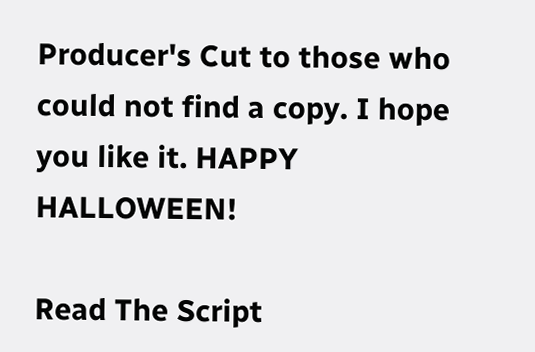Producer's Cut to those who could not find a copy. I hope you like it. HAPPY HALLOWEEN!

Read The Script